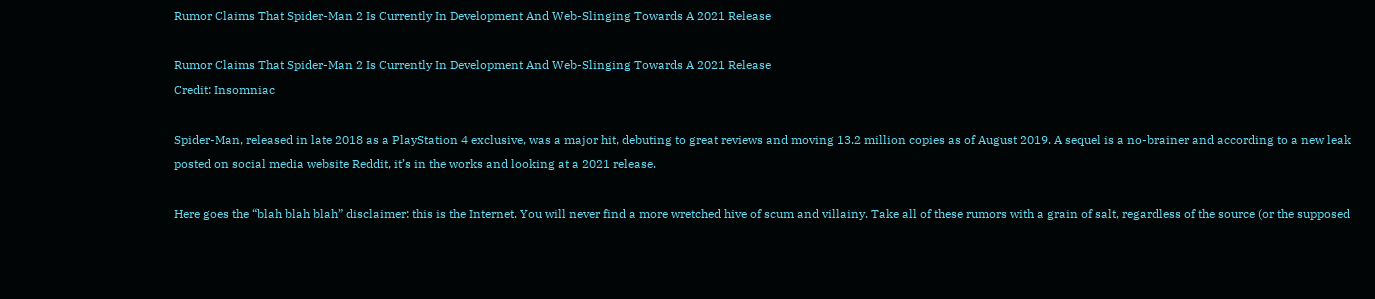Rumor Claims That Spider-Man 2 Is Currently In Development And Web-Slinging Towards A 2021 Release

Rumor Claims That Spider-Man 2 Is Currently In Development And Web-Slinging Towards A 2021 Release
Credit: Insomniac

Spider-Man, released in late 2018 as a PlayStation 4 exclusive, was a major hit, debuting to great reviews and moving 13.2 million copies as of August 2019. A sequel is a no-brainer and according to a new leak posted on social media website Reddit, it’s in the works and looking at a 2021 release.

Here goes the “blah blah blah” disclaimer: this is the Internet. You will never find a more wretched hive of scum and villainy. Take all of these rumors with a grain of salt, regardless of the source (or the supposed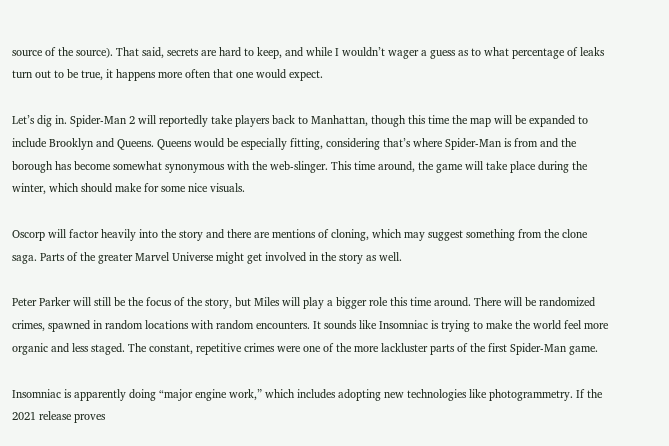source of the source). That said, secrets are hard to keep, and while I wouldn’t wager a guess as to what percentage of leaks turn out to be true, it happens more often that one would expect.

Let’s dig in. Spider-Man 2 will reportedly take players back to Manhattan, though this time the map will be expanded to include Brooklyn and Queens. Queens would be especially fitting, considering that’s where Spider-Man is from and the borough has become somewhat synonymous with the web-slinger. This time around, the game will take place during the winter, which should make for some nice visuals.

Oscorp will factor heavily into the story and there are mentions of cloning, which may suggest something from the clone saga. Parts of the greater Marvel Universe might get involved in the story as well.

Peter Parker will still be the focus of the story, but Miles will play a bigger role this time around. There will be randomized crimes, spawned in random locations with random encounters. It sounds like Insomniac is trying to make the world feel more organic and less staged. The constant, repetitive crimes were one of the more lackluster parts of the first Spider-Man game.

Insomniac is apparently doing “major engine work,” which includes adopting new technologies like photogrammetry. If the 2021 release proves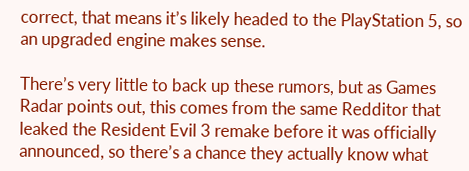correct, that means it’s likely headed to the PlayStation 5, so an upgraded engine makes sense.

There’s very little to back up these rumors, but as Games Radar points out, this comes from the same Redditor that leaked the Resident Evil 3 remake before it was officially announced, so there’s a chance they actually know what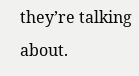they’re talking about.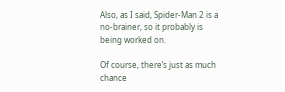Also, as I said, Spider-Man 2 is a no-brainer, so it probably is being worked on.

Of course, there’s just as much chance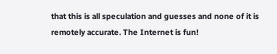that this is all speculation and guesses and none of it is remotely accurate. The Internet is fun!